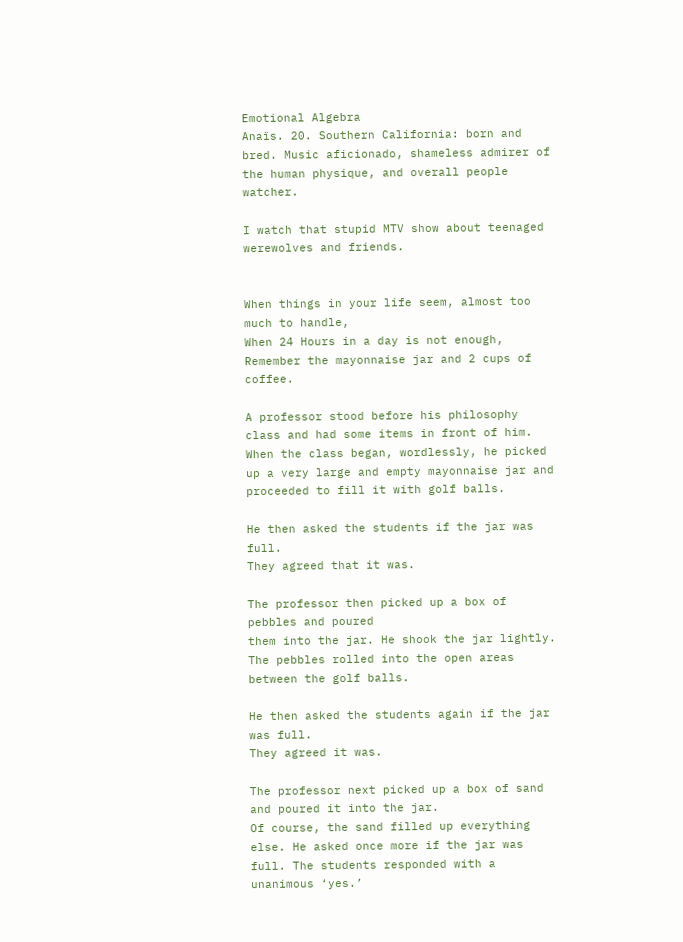Emotional Algebra
Anaïs. 20. Southern California: born and bred. Music aficionado, shameless admirer of the human physique, and overall people watcher.

I watch that stupid MTV show about teenaged werewolves and friends.


When things in your life seem, almost too much to handle,
When 24 Hours in a day is not enough,
Remember the mayonnaise jar and 2 cups of coffee.

A professor stood before his philosophy class and had some items in front of him.
When the class began, wordlessly, he picked up a very large and empty mayonnaise jar and proceeded to fill it with golf balls.

He then asked the students if the jar was full.
They agreed that it was.

The professor then picked up a box of pebbles and poured
them into the jar. He shook the jar lightly.
The pebbles rolled into the open areas between the golf balls.

He then asked the students again if the jar was full.
They agreed it was.

The professor next picked up a box of sand and poured it into the jar.
Of course, the sand filled up everything else. He asked once more if the jar was full. The students responded with a unanimous ‘yes.’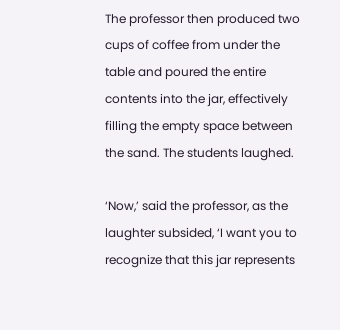The professor then produced two cups of coffee from under the table and poured the entire contents into the jar, effectively filling the empty space between the sand. The students laughed.

‘Now,’ said the professor, as the laughter subsided, ‘I want you to recognize that this jar represents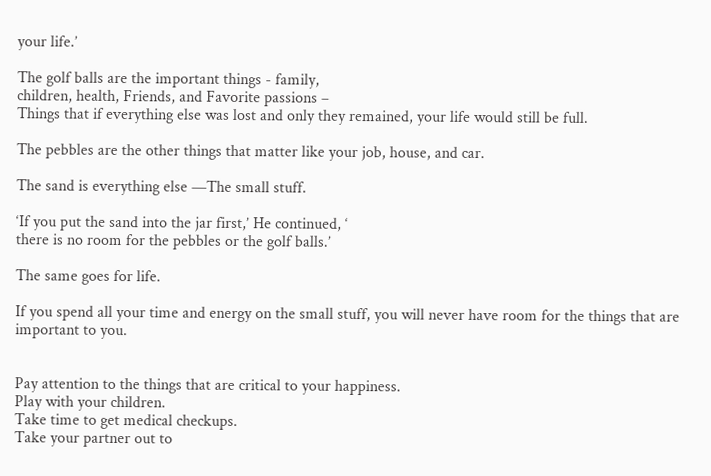your life.’

The golf balls are the important things - family,
children, health, Friends, and Favorite passions –
Things that if everything else was lost and only they remained, your life would still be full.

The pebbles are the other things that matter like your job, house, and car.

The sand is everything else —The small stuff.

‘If you put the sand into the jar first,’ He continued, ‘
there is no room for the pebbles or the golf balls.’

The same goes for life.

If you spend all your time and energy on the small stuff, you will never have room for the things that are important to you.


Pay attention to the things that are critical to your happiness.
Play with your children.
Take time to get medical checkups.
Take your partner out to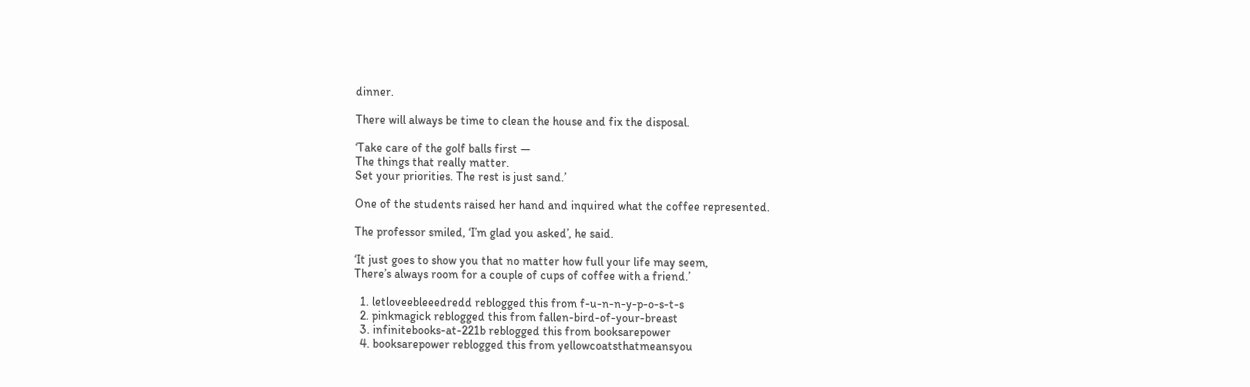dinner.

There will always be time to clean the house and fix the disposal.

‘Take care of the golf balls first —
The things that really matter.
Set your priorities. The rest is just sand.’

One of the students raised her hand and inquired what the coffee represented.

The professor smiled, ‘I’m glad you asked’, he said.

‘It just goes to show you that no matter how full your life may seem,
There’s always room for a couple of cups of coffee with a friend.’

  1. letloveebleeedredd reblogged this from f-u-n-n-y-p-o-s-t-s
  2. pinkmagick reblogged this from fallen-bird-of-your-breast
  3. infinitebooks-at-221b reblogged this from booksarepower
  4. booksarepower reblogged this from yellowcoatsthatmeansyou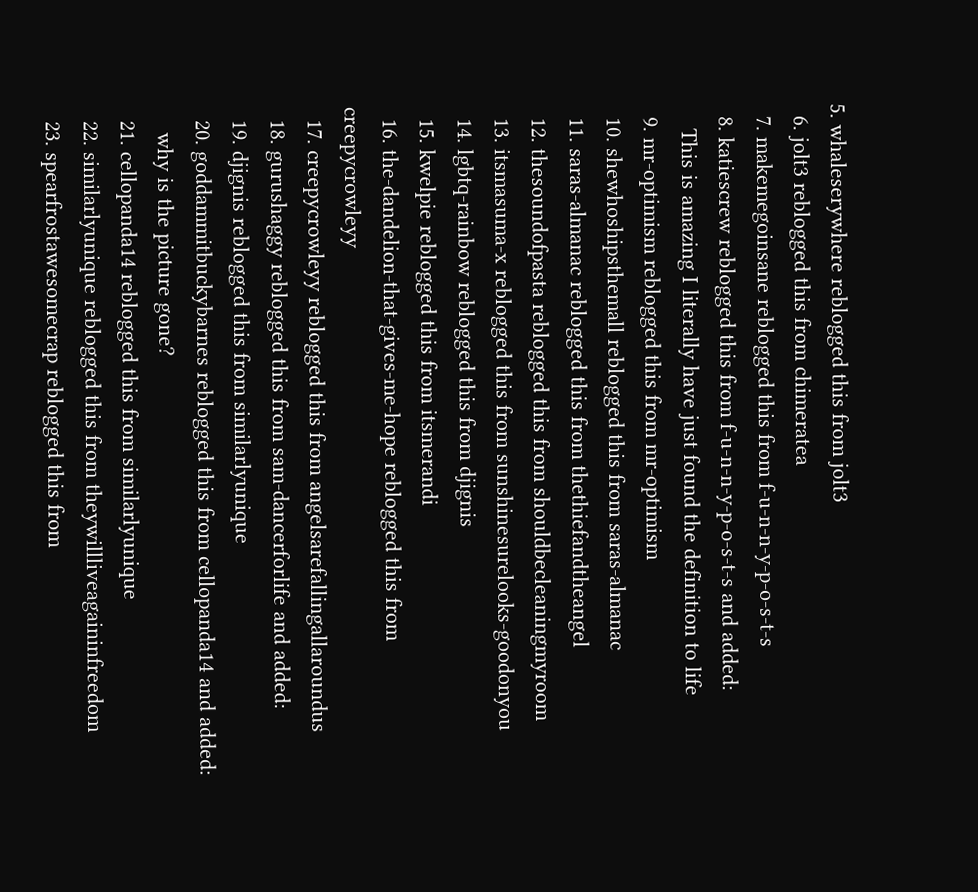5. whaleserywhere reblogged this from jolt3
  6. jolt3 reblogged this from chimeratea
  7. makemegoinsane reblogged this from f-u-n-n-y-p-o-s-t-s
  8. katiescrew reblogged this from f-u-n-n-y-p-o-s-t-s and added:
    This is amazing I literally have just found the definition to life
  9. mr-optimism reblogged this from mr-optimism
  10. shewhoshipsthemall reblogged this from saras-almanac
  11. saras-almanac reblogged this from thethiefandtheangel
  12. thesoundofpasta reblogged this from shouldbecleaningmyroom
  13. itsmasuma-x reblogged this from sunshinesurelooks-goodonyou
  14. lgbtq-rainbow reblogged this from djignis
  15. kwelpie reblogged this from itsmerandi
  16. the-dandelion-that-gives-me-hope reblogged this from creepycrowleyy
  17. creepycrowleyy reblogged this from angelsarefallingallaroundus
  18. gurushaggy reblogged this from sam-dancerforlife and added:
  19. djignis reblogged this from similarlyunique
  20. goddammitbuckybarnes reblogged this from cellopanda14 and added:
    why is the picture gone?
  21. cellopanda14 reblogged this from similarlyunique
  22. similarlyunique reblogged this from theywillliveagaininfreedom
  23. spearfrostawesomecrap reblogged this from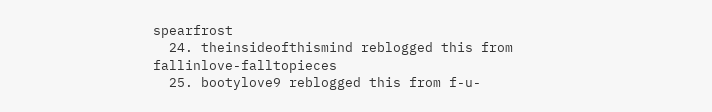spearfrost
  24. theinsideofthismind reblogged this from fallinlove-falltopieces
  25. bootylove9 reblogged this from f-u-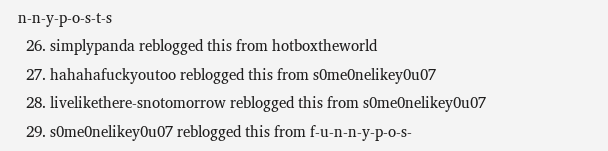n-n-y-p-o-s-t-s
  26. simplypanda reblogged this from hotboxtheworld
  27. hahahafuckyoutoo reblogged this from s0me0nelikey0u07
  28. livelikethere-snotomorrow reblogged this from s0me0nelikey0u07
  29. s0me0nelikey0u07 reblogged this from f-u-n-n-y-p-o-s-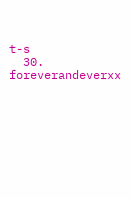t-s
  30. foreverandeverxx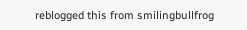reblogged this from smilingbullfrog